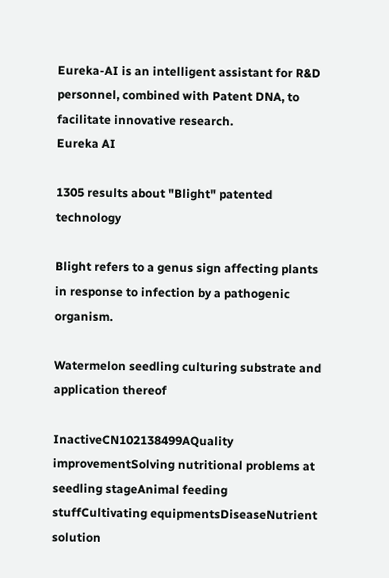Eureka-AI is an intelligent assistant for R&D personnel, combined with Patent DNA, to facilitate innovative research.
Eureka AI

1305 results about "Blight" patented technology

Blight refers to a genus sign affecting plants in response to infection by a pathogenic organism.

Watermelon seedling culturing substrate and application thereof

InactiveCN102138499AQuality improvementSolving nutritional problems at seedling stageAnimal feeding stuffCultivating equipmentsDiseaseNutrient solution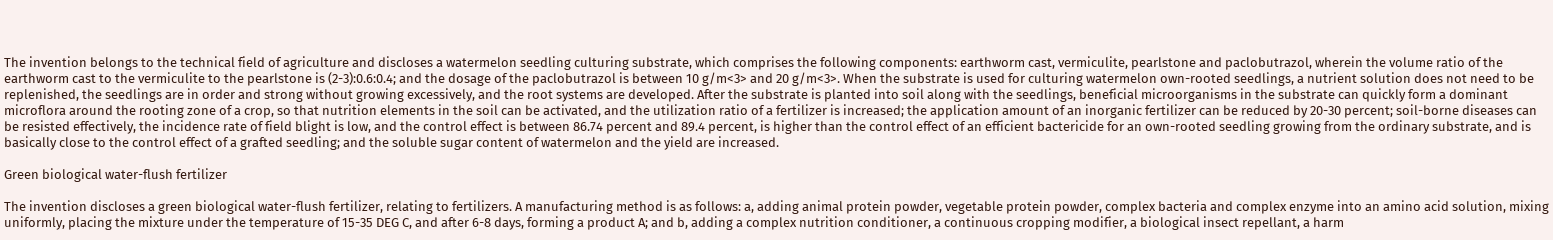The invention belongs to the technical field of agriculture and discloses a watermelon seedling culturing substrate, which comprises the following components: earthworm cast, vermiculite, pearlstone and paclobutrazol, wherein the volume ratio of the earthworm cast to the vermiculite to the pearlstone is (2-3):0.6:0.4; and the dosage of the paclobutrazol is between 10 g/m<3> and 20 g/m<3>. When the substrate is used for culturing watermelon own-rooted seedlings, a nutrient solution does not need to be replenished, the seedlings are in order and strong without growing excessively, and the root systems are developed. After the substrate is planted into soil along with the seedlings, beneficial microorganisms in the substrate can quickly form a dominant microflora around the rooting zone of a crop, so that nutrition elements in the soil can be activated, and the utilization ratio of a fertilizer is increased; the application amount of an inorganic fertilizer can be reduced by 20-30 percent; soil-borne diseases can be resisted effectively, the incidence rate of field blight is low, and the control effect is between 86.74 percent and 89.4 percent, is higher than the control effect of an efficient bactericide for an own-rooted seedling growing from the ordinary substrate, and is basically close to the control effect of a grafted seedling; and the soluble sugar content of watermelon and the yield are increased.

Green biological water-flush fertilizer

The invention discloses a green biological water-flush fertilizer, relating to fertilizers. A manufacturing method is as follows: a, adding animal protein powder, vegetable protein powder, complex bacteria and complex enzyme into an amino acid solution, mixing uniformly, placing the mixture under the temperature of 15-35 DEG C, and after 6-8 days, forming a product A; and b, adding a complex nutrition conditioner, a continuous cropping modifier, a biological insect repellant, a harm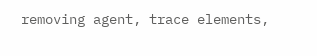removing agent, trace elements,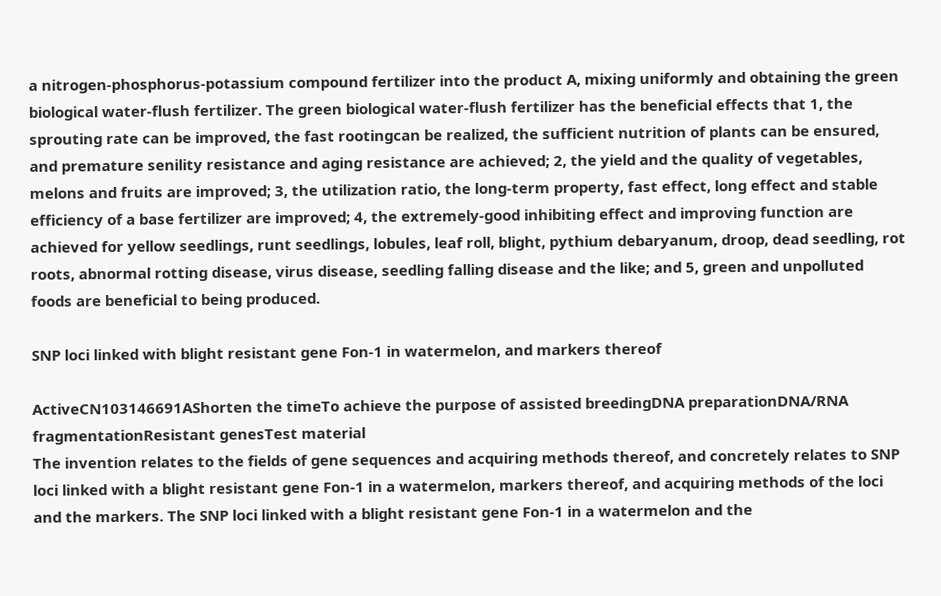a nitrogen-phosphorus-potassium compound fertilizer into the product A, mixing uniformly and obtaining the green biological water-flush fertilizer. The green biological water-flush fertilizer has the beneficial effects that 1, the sprouting rate can be improved, the fast rootingcan be realized, the sufficient nutrition of plants can be ensured, and premature senility resistance and aging resistance are achieved; 2, the yield and the quality of vegetables, melons and fruits are improved; 3, the utilization ratio, the long-term property, fast effect, long effect and stable efficiency of a base fertilizer are improved; 4, the extremely-good inhibiting effect and improving function are achieved for yellow seedlings, runt seedlings, lobules, leaf roll, blight, pythium debaryanum, droop, dead seedling, rot roots, abnormal rotting disease, virus disease, seedling falling disease and the like; and 5, green and unpolluted foods are beneficial to being produced.

SNP loci linked with blight resistant gene Fon-1 in watermelon, and markers thereof

ActiveCN103146691AShorten the timeTo achieve the purpose of assisted breedingDNA preparationDNA/RNA fragmentationResistant genesTest material
The invention relates to the fields of gene sequences and acquiring methods thereof, and concretely relates to SNP loci linked with a blight resistant gene Fon-1 in a watermelon, markers thereof, and acquiring methods of the loci and the markers. The SNP loci linked with a blight resistant gene Fon-1 in a watermelon and the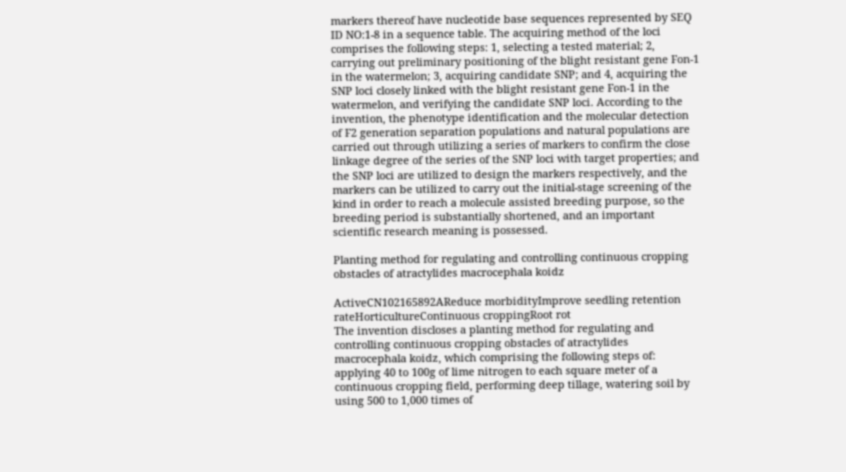markers thereof have nucleotide base sequences represented by SEQ ID NO:1-8 in a sequence table. The acquiring method of the loci comprises the following steps: 1, selecting a tested material; 2, carrying out preliminary positioning of the blight resistant gene Fon-1 in the watermelon; 3, acquiring candidate SNP; and 4, acquiring the SNP loci closely linked with the blight resistant gene Fon-1 in the watermelon, and verifying the candidate SNP loci. According to the invention, the phenotype identification and the molecular detection of F2 generation separation populations and natural populations are carried out through utilizing a series of markers to confirm the close linkage degree of the series of the SNP loci with target properties; and the SNP loci are utilized to design the markers respectively, and the markers can be utilized to carry out the initial-stage screening of the kind in order to reach a molecule assisted breeding purpose, so the breeding period is substantially shortened, and an important scientific research meaning is possessed.

Planting method for regulating and controlling continuous cropping obstacles of atractylides macrocephala koidz

ActiveCN102165892AReduce morbidityImprove seedling retention rateHorticultureContinuous croppingRoot rot
The invention discloses a planting method for regulating and controlling continuous cropping obstacles of atractylides macrocephala koidz, which comprising the following steps of: applying 40 to 100g of lime nitrogen to each square meter of a continuous cropping field, performing deep tillage, watering soil by using 500 to 1,000 times of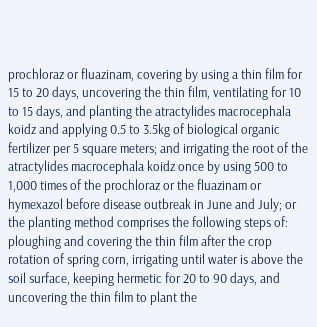prochloraz or fluazinam, covering by using a thin film for 15 to 20 days, uncovering the thin film, ventilating for 10 to 15 days, and planting the atractylides macrocephala koidz and applying 0.5 to 3.5kg of biological organic fertilizer per 5 square meters; and irrigating the root of the atractylides macrocephala koidz once by using 500 to 1,000 times of the prochloraz or the fluazinam or hymexazol before disease outbreak in June and July; or the planting method comprises the following steps of: ploughing and covering the thin film after the crop rotation of spring corn, irrigating until water is above the soil surface, keeping hermetic for 20 to 90 days, and uncovering the thin film to plant the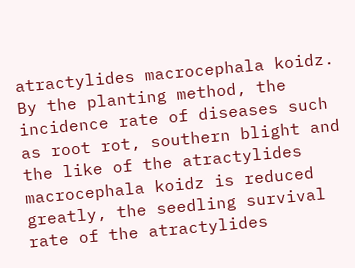atractylides macrocephala koidz. By the planting method, the incidence rate of diseases such as root rot, southern blight and the like of the atractylides macrocephala koidz is reduced greatly, the seedling survival rate of the atractylides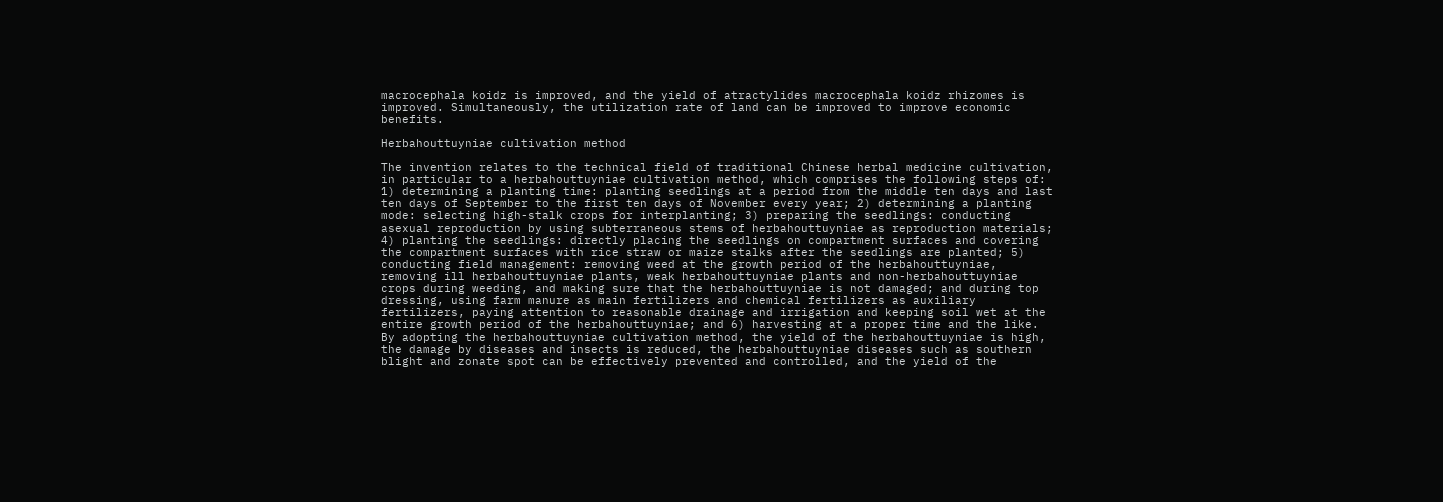macrocephala koidz is improved, and the yield of atractylides macrocephala koidz rhizomes is improved. Simultaneously, the utilization rate of land can be improved to improve economic benefits.

Herbahouttuyniae cultivation method

The invention relates to the technical field of traditional Chinese herbal medicine cultivation, in particular to a herbahouttuyniae cultivation method, which comprises the following steps of: 1) determining a planting time: planting seedlings at a period from the middle ten days and last ten days of September to the first ten days of November every year; 2) determining a planting mode: selecting high-stalk crops for interplanting; 3) preparing the seedlings: conducting asexual reproduction by using subterraneous stems of herbahouttuyniae as reproduction materials; 4) planting the seedlings: directly placing the seedlings on compartment surfaces and covering the compartment surfaces with rice straw or maize stalks after the seedlings are planted; 5) conducting field management: removing weed at the growth period of the herbahouttuyniae, removing ill herbahouttuyniae plants, weak herbahouttuyniae plants and non-herbahouttuyniae crops during weeding, and making sure that the herbahouttuyniae is not damaged; and during top dressing, using farm manure as main fertilizers and chemical fertilizers as auxiliary fertilizers, paying attention to reasonable drainage and irrigation and keeping soil wet at the entire growth period of the herbahouttuyniae; and 6) harvesting at a proper time and the like. By adopting the herbahouttuyniae cultivation method, the yield of the herbahouttuyniae is high, the damage by diseases and insects is reduced, the herbahouttuyniae diseases such as southern blight and zonate spot can be effectively prevented and controlled, and the yield of the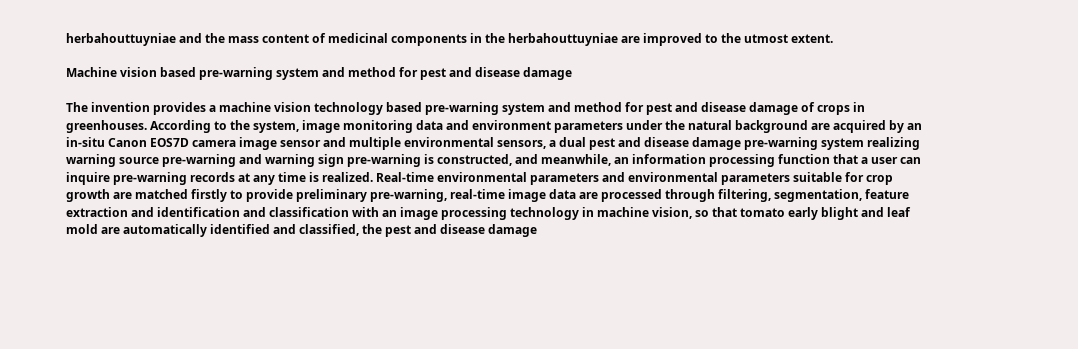herbahouttuyniae and the mass content of medicinal components in the herbahouttuyniae are improved to the utmost extent.

Machine vision based pre-warning system and method for pest and disease damage

The invention provides a machine vision technology based pre-warning system and method for pest and disease damage of crops in greenhouses. According to the system, image monitoring data and environment parameters under the natural background are acquired by an in-situ Canon EOS7D camera image sensor and multiple environmental sensors, a dual pest and disease damage pre-warning system realizing warning source pre-warning and warning sign pre-warning is constructed, and meanwhile, an information processing function that a user can inquire pre-warning records at any time is realized. Real-time environmental parameters and environmental parameters suitable for crop growth are matched firstly to provide preliminary pre-warning, real-time image data are processed through filtering, segmentation, feature extraction and identification and classification with an image processing technology in machine vision, so that tomato early blight and leaf mold are automatically identified and classified, the pest and disease damage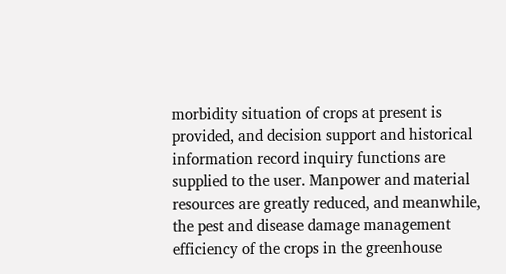morbidity situation of crops at present is provided, and decision support and historical information record inquiry functions are supplied to the user. Manpower and material resources are greatly reduced, and meanwhile, the pest and disease damage management efficiency of the crops in the greenhouse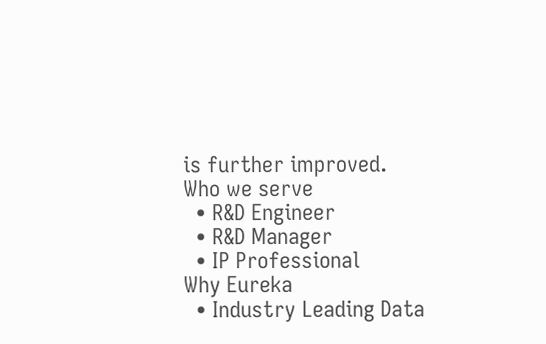is further improved.
Who we serve
  • R&D Engineer
  • R&D Manager
  • IP Professional
Why Eureka
  • Industry Leading Data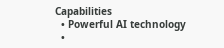Capabilities
  • Powerful AI technology
  •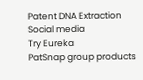Patent DNA Extraction
Social media
Try Eureka
PatSnap group products